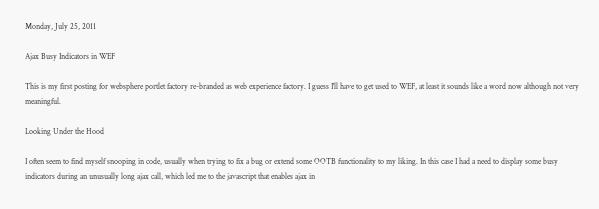Monday, July 25, 2011

Ajax Busy Indicators in WEF

This is my first posting for websphere portlet factory re-branded as web experience factory. I guess I'll have to get used to WEF, at least it sounds like a word now although not very meaningful.

Looking Under the Hood

I often seem to find myself snooping in code, usually when trying to fix a bug or extend some OOTB functionality to my liking. In this case I had a need to display some busy indicators during an unusually long ajax call, which led me to the javascript that enables ajax in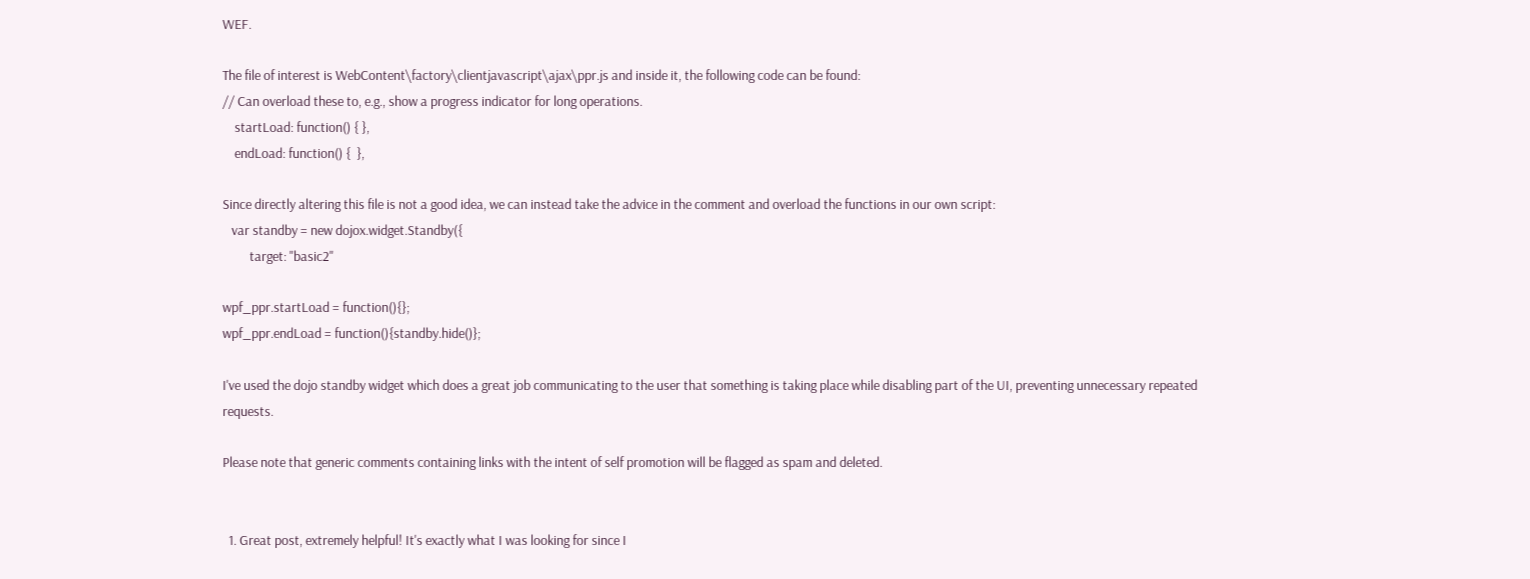WEF.

The file of interest is WebContent\factory\clientjavascript\ajax\ppr.js and inside it, the following code can be found:
// Can overload these to, e.g., show a progress indicator for long operations.
    startLoad: function() { },
    endLoad: function() {  },

Since directly altering this file is not a good idea, we can instead take the advice in the comment and overload the functions in our own script:
   var standby = new dojox.widget.Standby({
         target: "basic2"

wpf_ppr.startLoad = function(){};
wpf_ppr.endLoad = function(){standby.hide()};

I've used the dojo standby widget which does a great job communicating to the user that something is taking place while disabling part of the UI, preventing unnecessary repeated requests.

Please note that generic comments containing links with the intent of self promotion will be flagged as spam and deleted.


  1. Great post, extremely helpful! It's exactly what I was looking for since I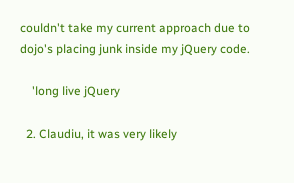couldn't take my current approach due to dojo's placing junk inside my jQuery code.

    'long live jQuery

  2. Claudiu, it was very likely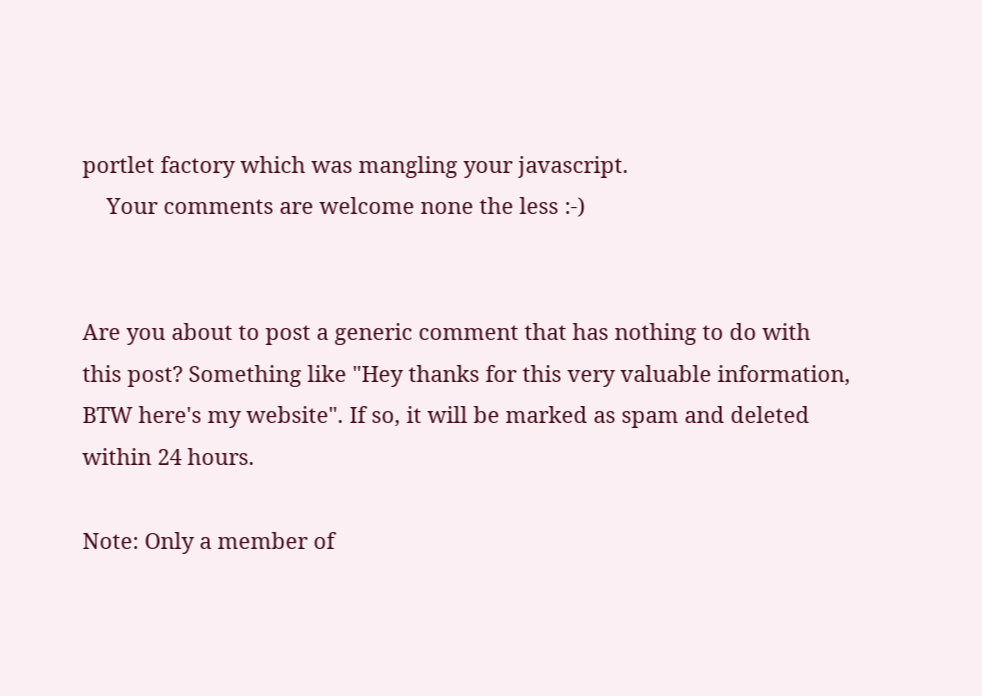portlet factory which was mangling your javascript.
    Your comments are welcome none the less :-)


Are you about to post a generic comment that has nothing to do with this post? Something like "Hey thanks for this very valuable information, BTW here's my website". If so, it will be marked as spam and deleted within 24 hours.

Note: Only a member of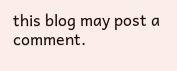this blog may post a comment.